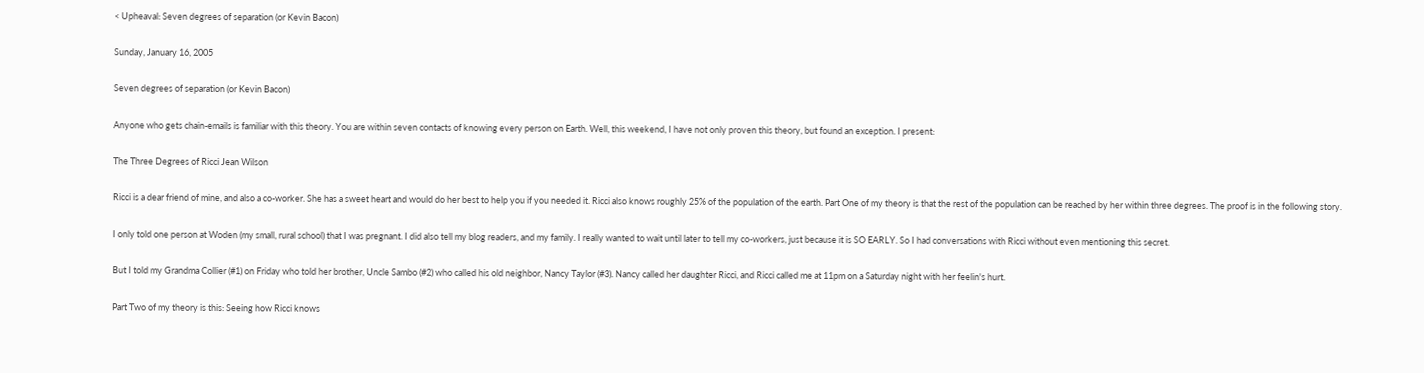< Upheaval: Seven degrees of separation (or Kevin Bacon)

Sunday, January 16, 2005

Seven degrees of separation (or Kevin Bacon)

Anyone who gets chain-emails is familiar with this theory. You are within seven contacts of knowing every person on Earth. Well, this weekend, I have not only proven this theory, but found an exception. I present:

The Three Degrees of Ricci Jean Wilson

Ricci is a dear friend of mine, and also a co-worker. She has a sweet heart and would do her best to help you if you needed it. Ricci also knows roughly 25% of the population of the earth. Part One of my theory is that the rest of the population can be reached by her within three degrees. The proof is in the following story.

I only told one person at Woden (my small, rural school) that I was pregnant. I did also tell my blog readers, and my family. I really wanted to wait until later to tell my co-workers, just because it is SO EARLY. So I had conversations with Ricci without even mentioning this secret.

But I told my Grandma Collier (#1) on Friday who told her brother, Uncle Sambo (#2) who called his old neighbor, Nancy Taylor (#3). Nancy called her daughter Ricci, and Ricci called me at 11pm on a Saturday night with her feelin's hurt.

Part Two of my theory is this: Seeing how Ricci knows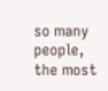so many people, the most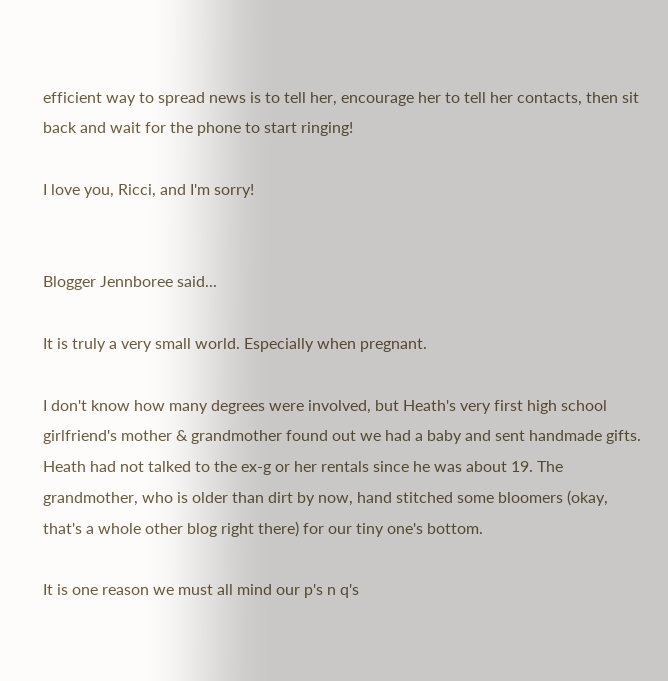efficient way to spread news is to tell her, encourage her to tell her contacts, then sit back and wait for the phone to start ringing!

I love you, Ricci, and I'm sorry!


Blogger Jennboree said...

It is truly a very small world. Especially when pregnant.

I don't know how many degrees were involved, but Heath's very first high school girlfriend's mother & grandmother found out we had a baby and sent handmade gifts. Heath had not talked to the ex-g or her rentals since he was about 19. The grandmother, who is older than dirt by now, hand stitched some bloomers (okay, that's a whole other blog right there) for our tiny one's bottom.

It is one reason we must all mind our p's n q's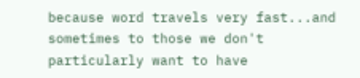because word travels very fast...and sometimes to those we don't particularly want to have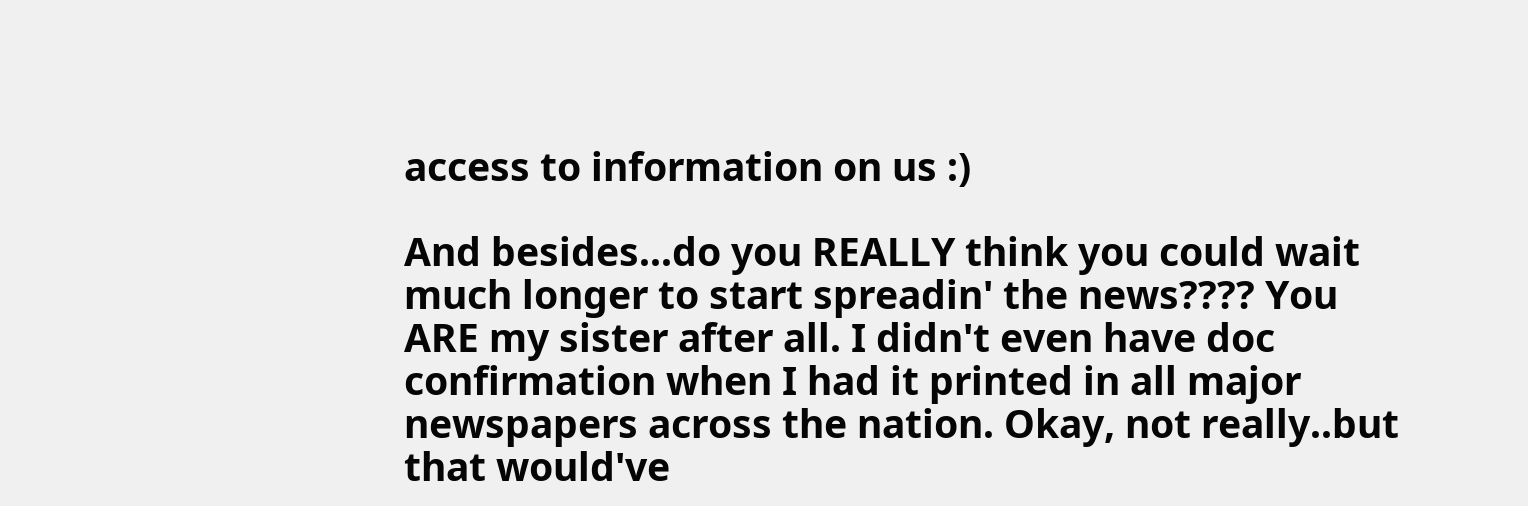access to information on us :)

And besides...do you REALLY think you could wait much longer to start spreadin' the news???? You ARE my sister after all. I didn't even have doc confirmation when I had it printed in all major newspapers across the nation. Okay, not really..but that would've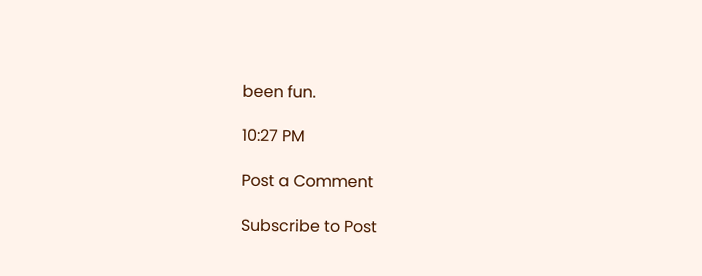been fun.

10:27 PM

Post a Comment

Subscribe to Post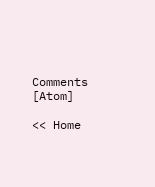Comments [Atom]

<< Home